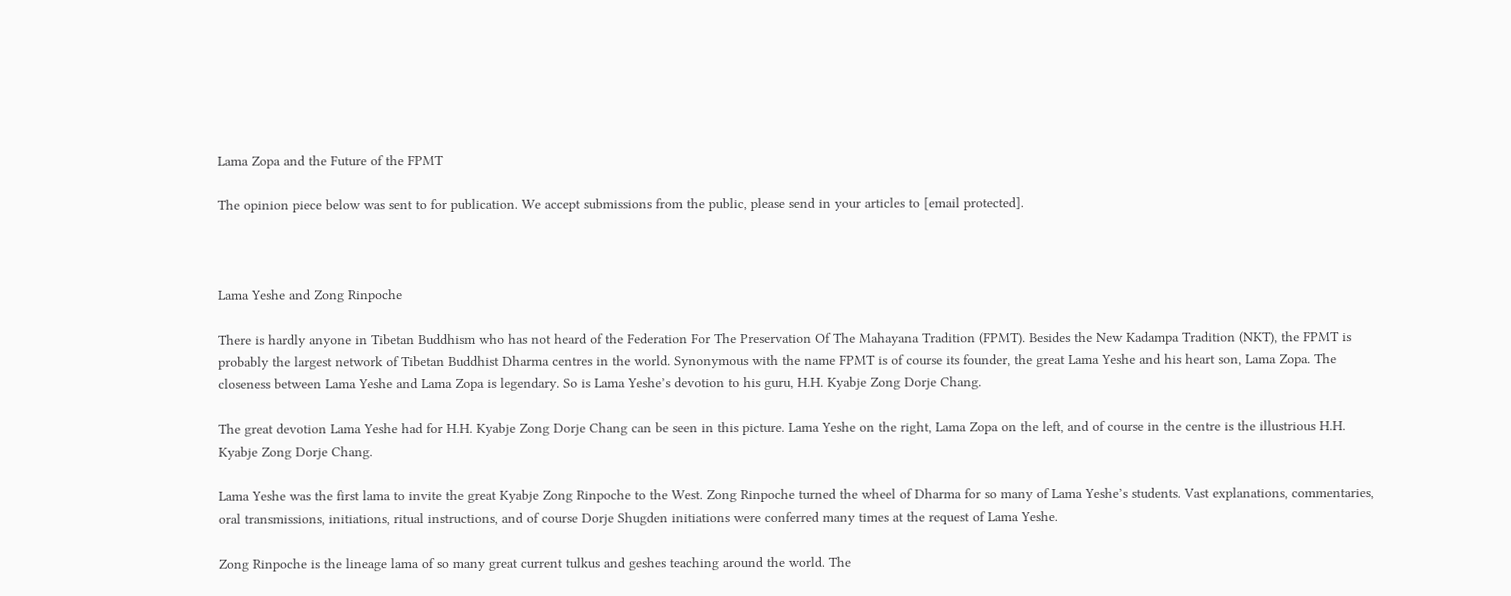Lama Zopa and the Future of the FPMT

The opinion piece below was sent to for publication. We accept submissions from the public, please send in your articles to [email protected].



Lama Yeshe and Zong Rinpoche

There is hardly anyone in Tibetan Buddhism who has not heard of the Federation For The Preservation Of The Mahayana Tradition (FPMT). Besides the New Kadampa Tradition (NKT), the FPMT is probably the largest network of Tibetan Buddhist Dharma centres in the world. Synonymous with the name FPMT is of course its founder, the great Lama Yeshe and his heart son, Lama Zopa. The closeness between Lama Yeshe and Lama Zopa is legendary. So is Lama Yeshe’s devotion to his guru, H.H. Kyabje Zong Dorje Chang.

The great devotion Lama Yeshe had for H.H. Kyabje Zong Dorje Chang can be seen in this picture. Lama Yeshe on the right, Lama Zopa on the left, and of course in the centre is the illustrious H.H. Kyabje Zong Dorje Chang.

Lama Yeshe was the first lama to invite the great Kyabje Zong Rinpoche to the West. Zong Rinpoche turned the wheel of Dharma for so many of Lama Yeshe’s students. Vast explanations, commentaries, oral transmissions, initiations, ritual instructions, and of course Dorje Shugden initiations were conferred many times at the request of Lama Yeshe.

Zong Rinpoche is the lineage lama of so many great current tulkus and geshes teaching around the world. The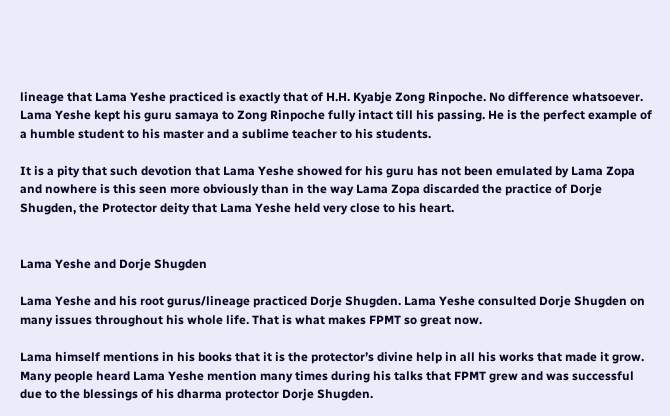lineage that Lama Yeshe practiced is exactly that of H.H. Kyabje Zong Rinpoche. No difference whatsoever. Lama Yeshe kept his guru samaya to Zong Rinpoche fully intact till his passing. He is the perfect example of a humble student to his master and a sublime teacher to his students.

It is a pity that such devotion that Lama Yeshe showed for his guru has not been emulated by Lama Zopa and nowhere is this seen more obviously than in the way Lama Zopa discarded the practice of Dorje Shugden, the Protector deity that Lama Yeshe held very close to his heart.


Lama Yeshe and Dorje Shugden

Lama Yeshe and his root gurus/lineage practiced Dorje Shugden. Lama Yeshe consulted Dorje Shugden on many issues throughout his whole life. That is what makes FPMT so great now.

Lama himself mentions in his books that it is the protector’s divine help in all his works that made it grow. Many people heard Lama Yeshe mention many times during his talks that FPMT grew and was successful due to the blessings of his dharma protector Dorje Shugden.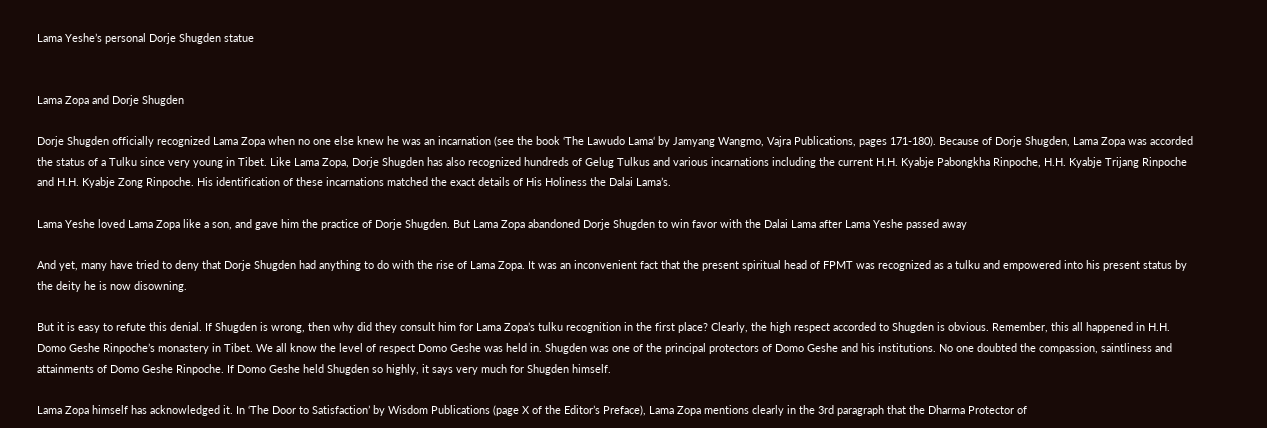Lama Yeshe’s personal Dorje Shugden statue


Lama Zopa and Dorje Shugden

Dorje Shugden officially recognized Lama Zopa when no one else knew he was an incarnation (see the book ‘The Lawudo Lama‘ by Jamyang Wangmo, Vajra Publications, pages 171-180). Because of Dorje Shugden, Lama Zopa was accorded the status of a Tulku since very young in Tibet. Like Lama Zopa, Dorje Shugden has also recognized hundreds of Gelug Tulkus and various incarnations including the current H.H. Kyabje Pabongkha Rinpoche, H.H. Kyabje Trijang Rinpoche and H.H. Kyabje Zong Rinpoche. His identification of these incarnations matched the exact details of His Holiness the Dalai Lama’s.

Lama Yeshe loved Lama Zopa like a son, and gave him the practice of Dorje Shugden. But Lama Zopa abandoned Dorje Shugden to win favor with the Dalai Lama after Lama Yeshe passed away

And yet, many have tried to deny that Dorje Shugden had anything to do with the rise of Lama Zopa. It was an inconvenient fact that the present spiritual head of FPMT was recognized as a tulku and empowered into his present status by the deity he is now disowning.

But it is easy to refute this denial. If Shugden is wrong, then why did they consult him for Lama Zopa’s tulku recognition in the first place? Clearly, the high respect accorded to Shugden is obvious. Remember, this all happened in H.H. Domo Geshe Rinpoche’s monastery in Tibet. We all know the level of respect Domo Geshe was held in. Shugden was one of the principal protectors of Domo Geshe and his institutions. No one doubted the compassion, saintliness and attainments of Domo Geshe Rinpoche. If Domo Geshe held Shugden so highly, it says very much for Shugden himself.

Lama Zopa himself has acknowledged it. In ‘The Door to Satisfaction’ by Wisdom Publications (page X of the Editor’s Preface), Lama Zopa mentions clearly in the 3rd paragraph that the Dharma Protector of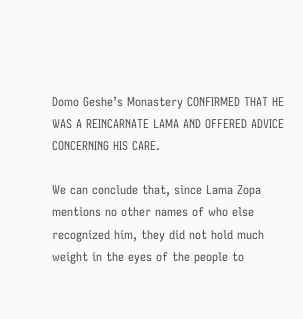Domo Geshe’s Monastery CONFIRMED THAT HE WAS A REINCARNATE LAMA AND OFFERED ADVICE CONCERNING HIS CARE.

We can conclude that, since Lama Zopa mentions no other names of who else recognized him, they did not hold much weight in the eyes of the people to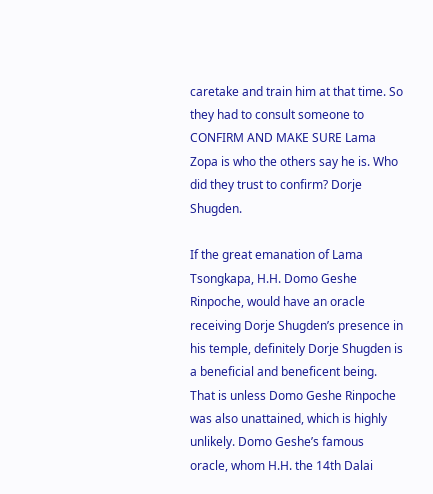caretake and train him at that time. So they had to consult someone to CONFIRM AND MAKE SURE Lama Zopa is who the others say he is. Who did they trust to confirm? Dorje Shugden.

If the great emanation of Lama Tsongkapa, H.H. Domo Geshe Rinpoche, would have an oracle receiving Dorje Shugden’s presence in his temple, definitely Dorje Shugden is a beneficial and beneficent being. That is unless Domo Geshe Rinpoche was also unattained, which is highly unlikely. Domo Geshe’s famous oracle, whom H.H. the 14th Dalai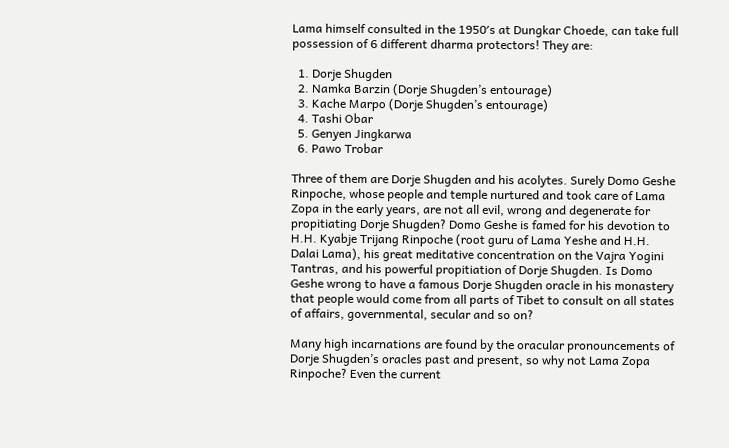Lama himself consulted in the 1950′s at Dungkar Choede, can take full possession of 6 different dharma protectors! They are:

  1. Dorje Shugden
  2. Namka Barzin (Dorje Shugden’s entourage)
  3. Kache Marpo (Dorje Shugden’s entourage)
  4. Tashi Obar
  5. Genyen Jingkarwa
  6. Pawo Trobar

Three of them are Dorje Shugden and his acolytes. Surely Domo Geshe Rinpoche, whose people and temple nurtured and took care of Lama Zopa in the early years, are not all evil, wrong and degenerate for propitiating Dorje Shugden? Domo Geshe is famed for his devotion to H.H. Kyabje Trijang Rinpoche (root guru of Lama Yeshe and H.H. Dalai Lama), his great meditative concentration on the Vajra Yogini Tantras, and his powerful propitiation of Dorje Shugden. Is Domo Geshe wrong to have a famous Dorje Shugden oracle in his monastery that people would come from all parts of Tibet to consult on all states of affairs, governmental, secular and so on?

Many high incarnations are found by the oracular pronouncements of Dorje Shugden’s oracles past and present, so why not Lama Zopa Rinpoche? Even the current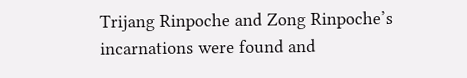Trijang Rinpoche and Zong Rinpoche’s incarnations were found and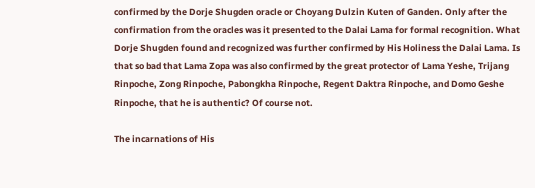confirmed by the Dorje Shugden oracle or Choyang Dulzin Kuten of Ganden. Only after the confirmation from the oracles was it presented to the Dalai Lama for formal recognition. What Dorje Shugden found and recognized was further confirmed by His Holiness the Dalai Lama. Is that so bad that Lama Zopa was also confirmed by the great protector of Lama Yeshe, Trijang Rinpoche, Zong Rinpoche, Pabongkha Rinpoche, Regent Daktra Rinpoche, and Domo Geshe Rinpoche, that he is authentic? Of course not.

The incarnations of His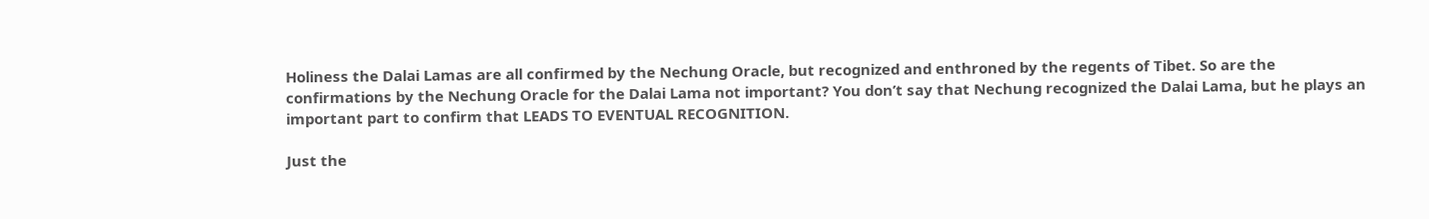Holiness the Dalai Lamas are all confirmed by the Nechung Oracle, but recognized and enthroned by the regents of Tibet. So are the confirmations by the Nechung Oracle for the Dalai Lama not important? You don’t say that Nechung recognized the Dalai Lama, but he plays an important part to confirm that LEADS TO EVENTUAL RECOGNITION.

Just the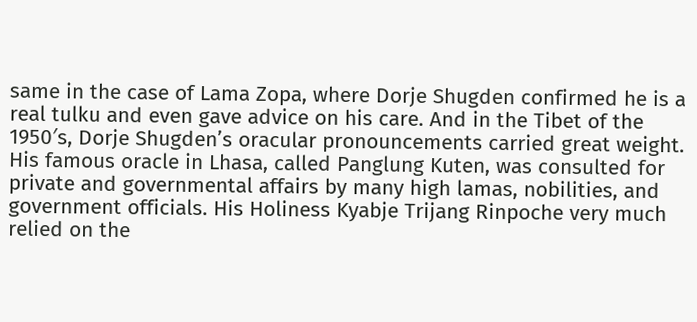same in the case of Lama Zopa, where Dorje Shugden confirmed he is a real tulku and even gave advice on his care. And in the Tibet of the 1950′s, Dorje Shugden’s oracular pronouncements carried great weight. His famous oracle in Lhasa, called Panglung Kuten, was consulted for private and governmental affairs by many high lamas, nobilities, and government officials. His Holiness Kyabje Trijang Rinpoche very much relied on the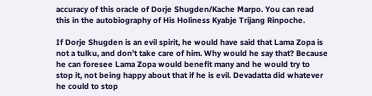accuracy of this oracle of Dorje Shugden/Kache Marpo. You can read this in the autobiography of His Holiness Kyabje Trijang Rinpoche.

If Dorje Shugden is an evil spirit, he would have said that Lama Zopa is not a tulku, and don’t take care of him. Why would he say that? Because he can foresee Lama Zopa would benefit many and he would try to stop it, not being happy about that if he is evil. Devadatta did whatever he could to stop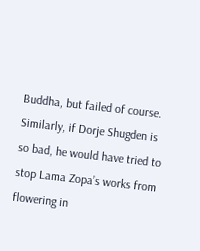Buddha, but failed of course. Similarly, if Dorje Shugden is so bad, he would have tried to stop Lama Zopa’s works from flowering in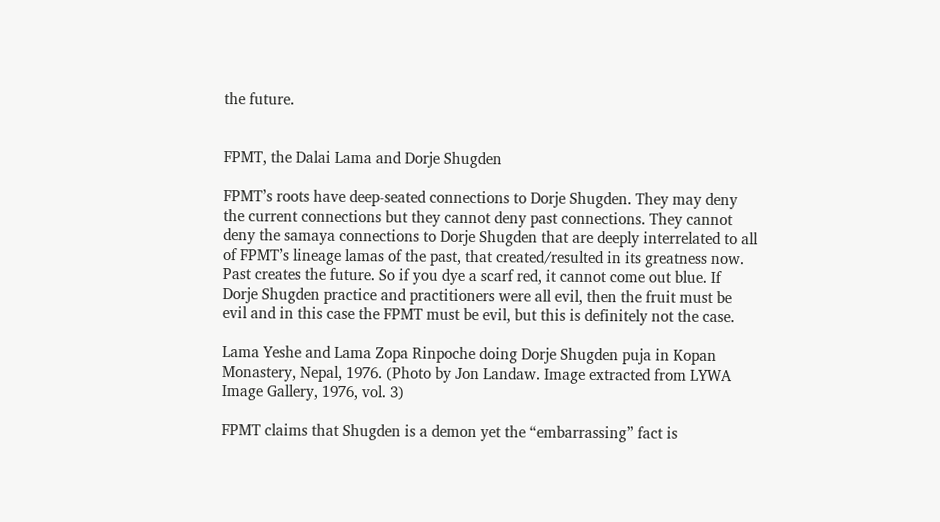the future.


FPMT, the Dalai Lama and Dorje Shugden

FPMT’s roots have deep-seated connections to Dorje Shugden. They may deny the current connections but they cannot deny past connections. They cannot deny the samaya connections to Dorje Shugden that are deeply interrelated to all of FPMT’s lineage lamas of the past, that created/resulted in its greatness now. Past creates the future. So if you dye a scarf red, it cannot come out blue. If Dorje Shugden practice and practitioners were all evil, then the fruit must be evil and in this case the FPMT must be evil, but this is definitely not the case.

Lama Yeshe and Lama Zopa Rinpoche doing Dorje Shugden puja in Kopan Monastery, Nepal, 1976. (Photo by Jon Landaw. Image extracted from LYWA Image Gallery, 1976, vol. 3)

FPMT claims that Shugden is a demon yet the “embarrassing” fact is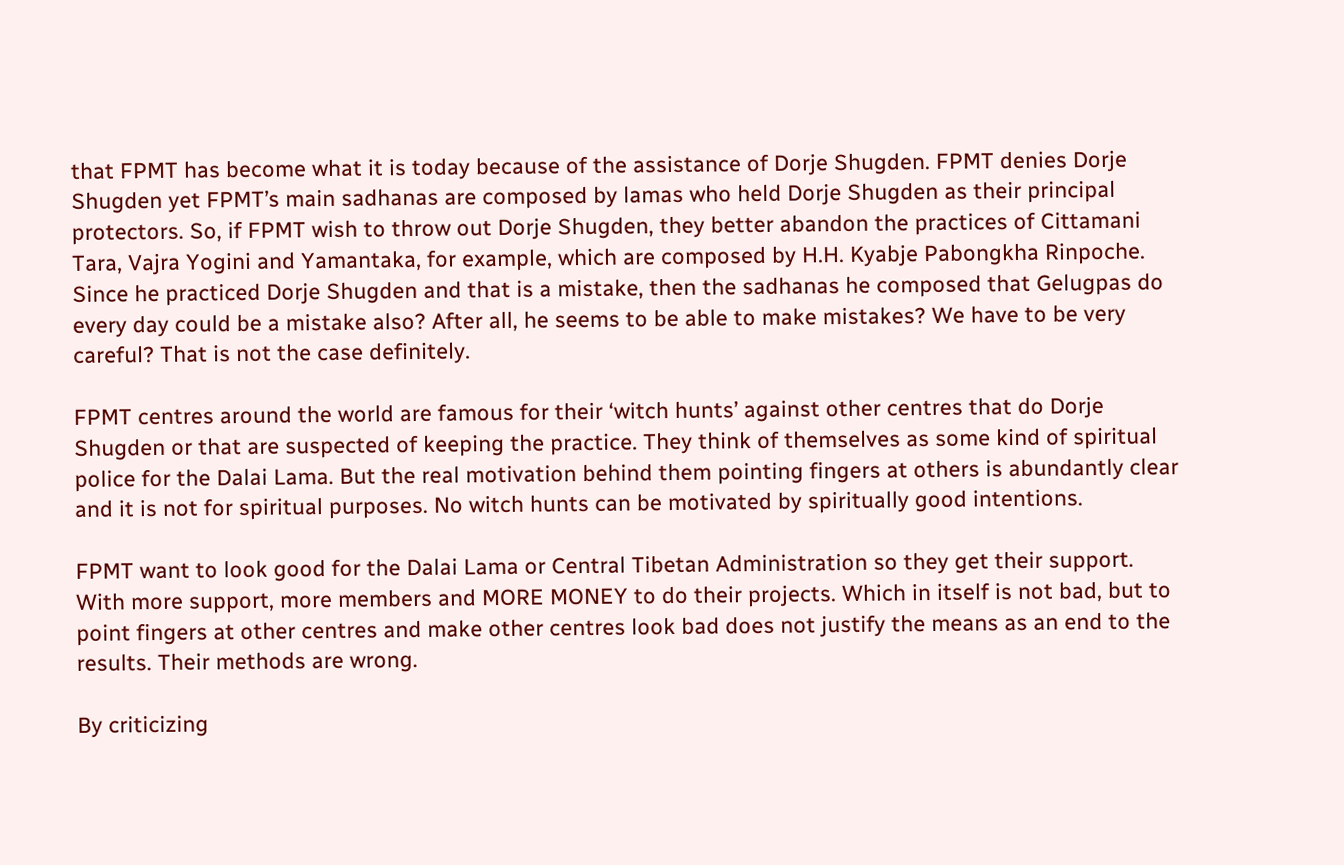that FPMT has become what it is today because of the assistance of Dorje Shugden. FPMT denies Dorje Shugden yet FPMT’s main sadhanas are composed by lamas who held Dorje Shugden as their principal protectors. So, if FPMT wish to throw out Dorje Shugden, they better abandon the practices of Cittamani Tara, Vajra Yogini and Yamantaka, for example, which are composed by H.H. Kyabje Pabongkha Rinpoche. Since he practiced Dorje Shugden and that is a mistake, then the sadhanas he composed that Gelugpas do every day could be a mistake also? After all, he seems to be able to make mistakes? We have to be very careful? That is not the case definitely.

FPMT centres around the world are famous for their ‘witch hunts’ against other centres that do Dorje Shugden or that are suspected of keeping the practice. They think of themselves as some kind of spiritual police for the Dalai Lama. But the real motivation behind them pointing fingers at others is abundantly clear and it is not for spiritual purposes. No witch hunts can be motivated by spiritually good intentions.

FPMT want to look good for the Dalai Lama or Central Tibetan Administration so they get their support. With more support, more members and MORE MONEY to do their projects. Which in itself is not bad, but to point fingers at other centres and make other centres look bad does not justify the means as an end to the results. Their methods are wrong.

By criticizing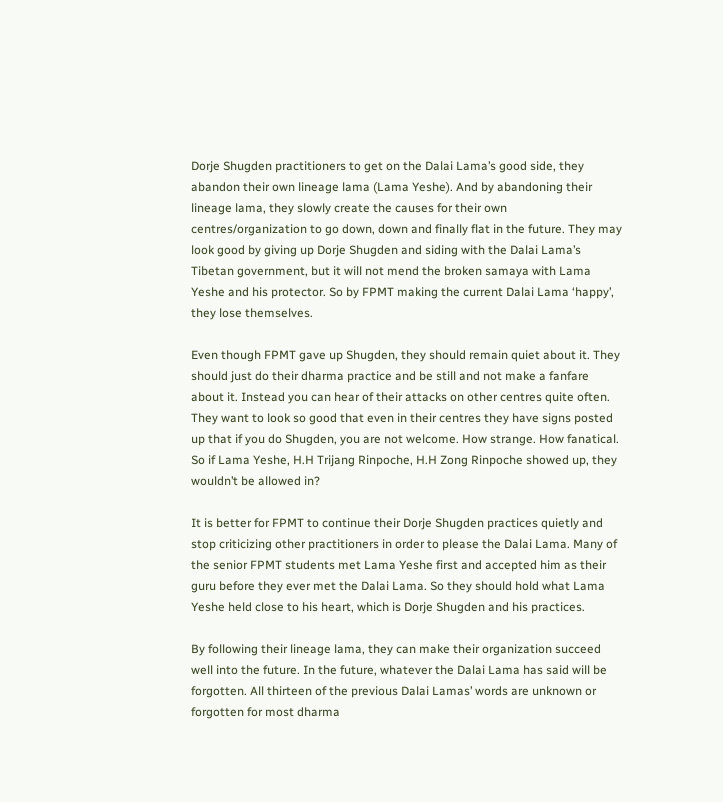Dorje Shugden practitioners to get on the Dalai Lama’s good side, they abandon their own lineage lama (Lama Yeshe). And by abandoning their lineage lama, they slowly create the causes for their own centres/organization to go down, down and finally flat in the future. They may look good by giving up Dorje Shugden and siding with the Dalai Lama’s Tibetan government, but it will not mend the broken samaya with Lama Yeshe and his protector. So by FPMT making the current Dalai Lama ‘happy’, they lose themselves.

Even though FPMT gave up Shugden, they should remain quiet about it. They should just do their dharma practice and be still and not make a fanfare about it. Instead you can hear of their attacks on other centres quite often. They want to look so good that even in their centres they have signs posted up that if you do Shugden, you are not welcome. How strange. How fanatical. So if Lama Yeshe, H.H Trijang Rinpoche, H.H Zong Rinpoche showed up, they wouldn’t be allowed in?

It is better for FPMT to continue their Dorje Shugden practices quietly and stop criticizing other practitioners in order to please the Dalai Lama. Many of the senior FPMT students met Lama Yeshe first and accepted him as their guru before they ever met the Dalai Lama. So they should hold what Lama Yeshe held close to his heart, which is Dorje Shugden and his practices.

By following their lineage lama, they can make their organization succeed well into the future. In the future, whatever the Dalai Lama has said will be forgotten. All thirteen of the previous Dalai Lamas’ words are unknown or forgotten for most dharma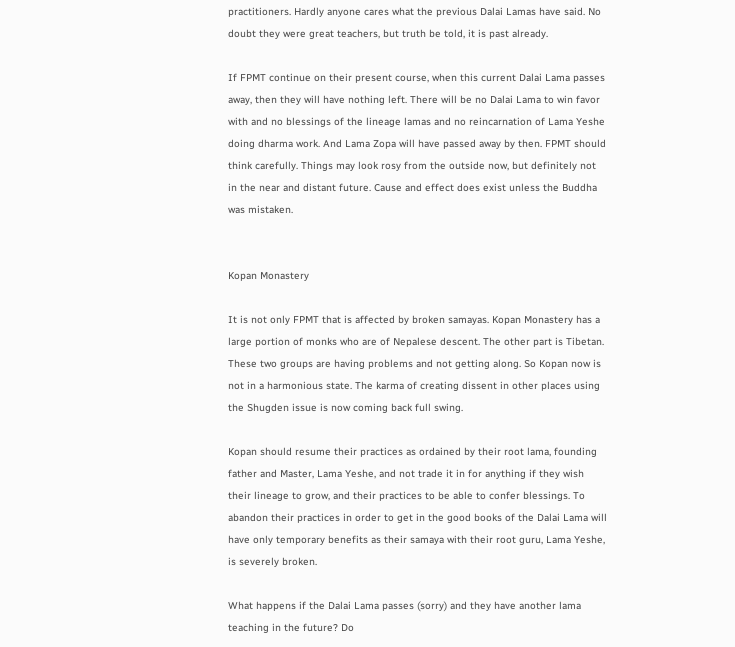practitioners. Hardly anyone cares what the previous Dalai Lamas have said. No doubt they were great teachers, but truth be told, it is past already.

If FPMT continue on their present course, when this current Dalai Lama passes away, then they will have nothing left. There will be no Dalai Lama to win favor with and no blessings of the lineage lamas and no reincarnation of Lama Yeshe doing dharma work. And Lama Zopa will have passed away by then. FPMT should think carefully. Things may look rosy from the outside now, but definitely not in the near and distant future. Cause and effect does exist unless the Buddha was mistaken.


Kopan Monastery

It is not only FPMT that is affected by broken samayas. Kopan Monastery has a large portion of monks who are of Nepalese descent. The other part is Tibetan. These two groups are having problems and not getting along. So Kopan now is not in a harmonious state. The karma of creating dissent in other places using the Shugden issue is now coming back full swing.

Kopan should resume their practices as ordained by their root lama, founding father and Master, Lama Yeshe, and not trade it in for anything if they wish their lineage to grow, and their practices to be able to confer blessings. To abandon their practices in order to get in the good books of the Dalai Lama will have only temporary benefits as their samaya with their root guru, Lama Yeshe, is severely broken.

What happens if the Dalai Lama passes (sorry) and they have another lama teaching in the future? Do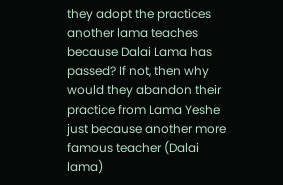they adopt the practices another lama teaches because Dalai Lama has passed? If not, then why would they abandon their practice from Lama Yeshe just because another more famous teacher (Dalai lama)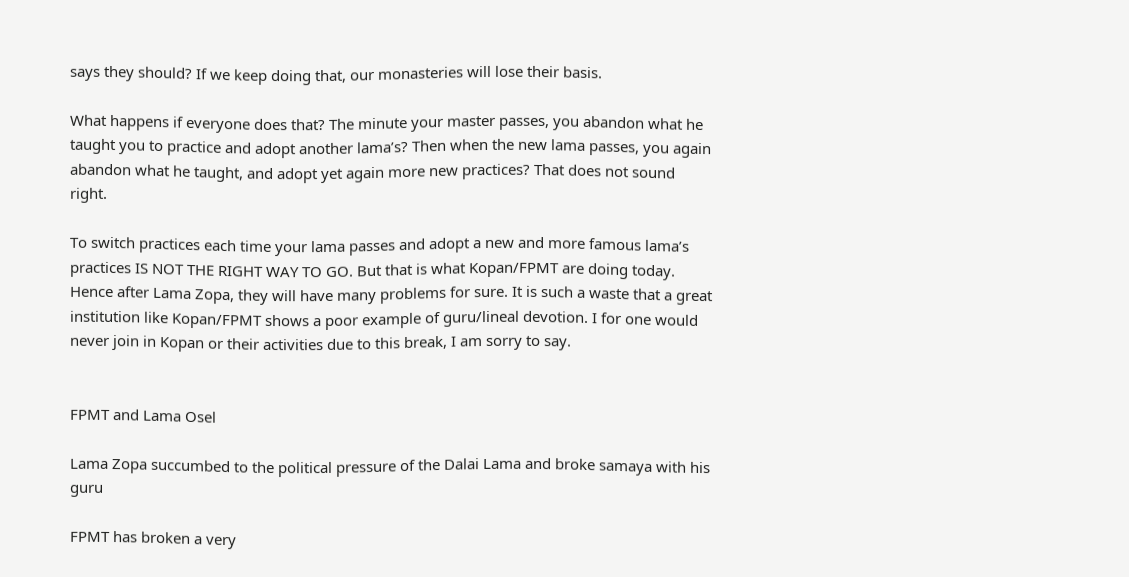says they should? If we keep doing that, our monasteries will lose their basis.

What happens if everyone does that? The minute your master passes, you abandon what he taught you to practice and adopt another lama’s? Then when the new lama passes, you again abandon what he taught, and adopt yet again more new practices? That does not sound right.

To switch practices each time your lama passes and adopt a new and more famous lama’s practices IS NOT THE RIGHT WAY TO GO. But that is what Kopan/FPMT are doing today. Hence after Lama Zopa, they will have many problems for sure. It is such a waste that a great institution like Kopan/FPMT shows a poor example of guru/lineal devotion. I for one would never join in Kopan or their activities due to this break, I am sorry to say.


FPMT and Lama Osel

Lama Zopa succumbed to the political pressure of the Dalai Lama and broke samaya with his guru

FPMT has broken a very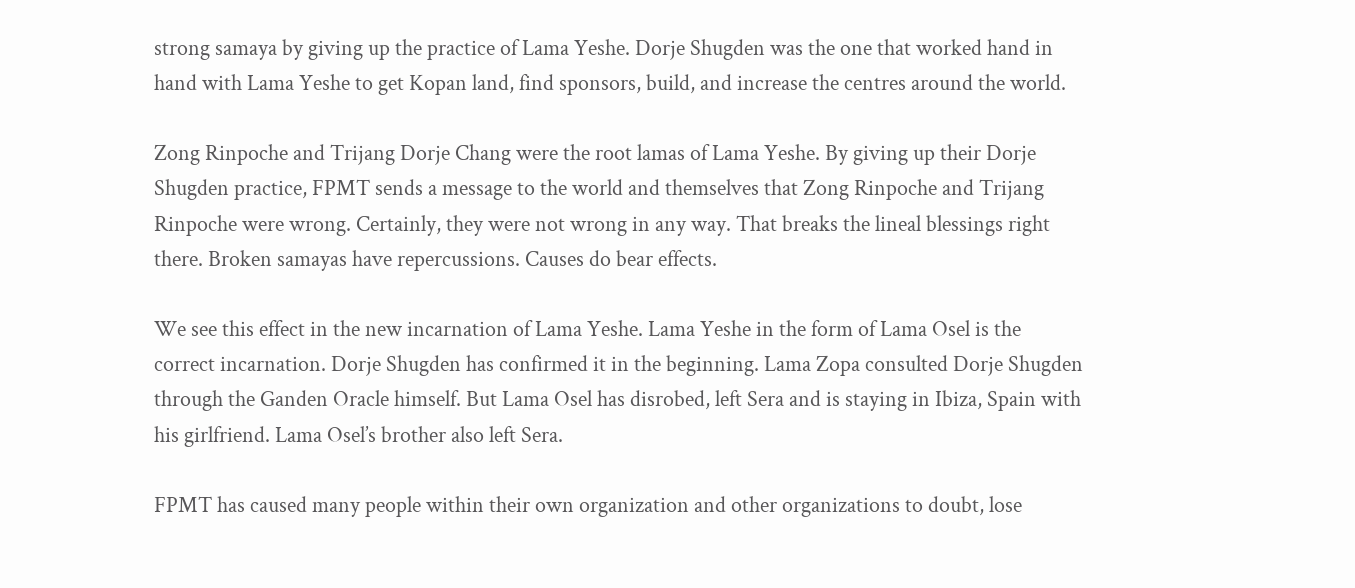strong samaya by giving up the practice of Lama Yeshe. Dorje Shugden was the one that worked hand in hand with Lama Yeshe to get Kopan land, find sponsors, build, and increase the centres around the world.

Zong Rinpoche and Trijang Dorje Chang were the root lamas of Lama Yeshe. By giving up their Dorje Shugden practice, FPMT sends a message to the world and themselves that Zong Rinpoche and Trijang Rinpoche were wrong. Certainly, they were not wrong in any way. That breaks the lineal blessings right there. Broken samayas have repercussions. Causes do bear effects.

We see this effect in the new incarnation of Lama Yeshe. Lama Yeshe in the form of Lama Osel is the correct incarnation. Dorje Shugden has confirmed it in the beginning. Lama Zopa consulted Dorje Shugden through the Ganden Oracle himself. But Lama Osel has disrobed, left Sera and is staying in Ibiza, Spain with his girlfriend. Lama Osel’s brother also left Sera.

FPMT has caused many people within their own organization and other organizations to doubt, lose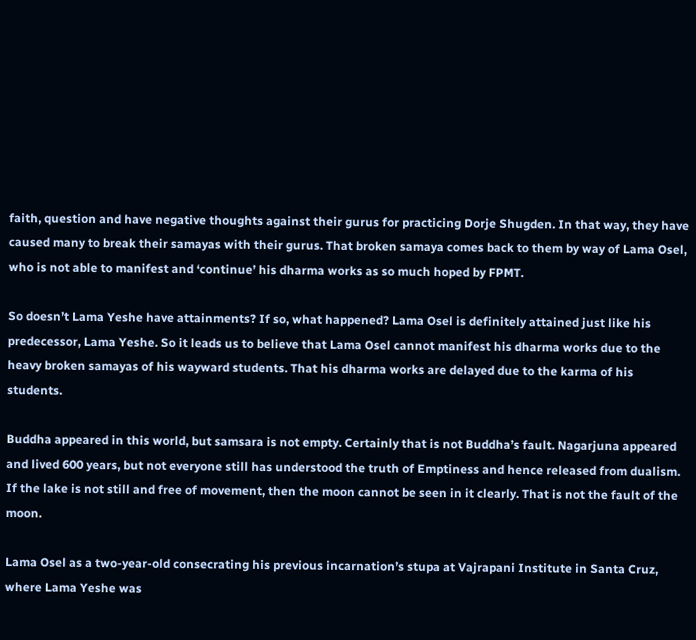faith, question and have negative thoughts against their gurus for practicing Dorje Shugden. In that way, they have caused many to break their samayas with their gurus. That broken samaya comes back to them by way of Lama Osel, who is not able to manifest and ‘continue’ his dharma works as so much hoped by FPMT.

So doesn’t Lama Yeshe have attainments? If so, what happened? Lama Osel is definitely attained just like his predecessor, Lama Yeshe. So it leads us to believe that Lama Osel cannot manifest his dharma works due to the heavy broken samayas of his wayward students. That his dharma works are delayed due to the karma of his students.

Buddha appeared in this world, but samsara is not empty. Certainly that is not Buddha’s fault. Nagarjuna appeared and lived 600 years, but not everyone still has understood the truth of Emptiness and hence released from dualism. If the lake is not still and free of movement, then the moon cannot be seen in it clearly. That is not the fault of the moon.

Lama Osel as a two-year-old consecrating his previous incarnation’s stupa at Vajrapani Institute in Santa Cruz, where Lama Yeshe was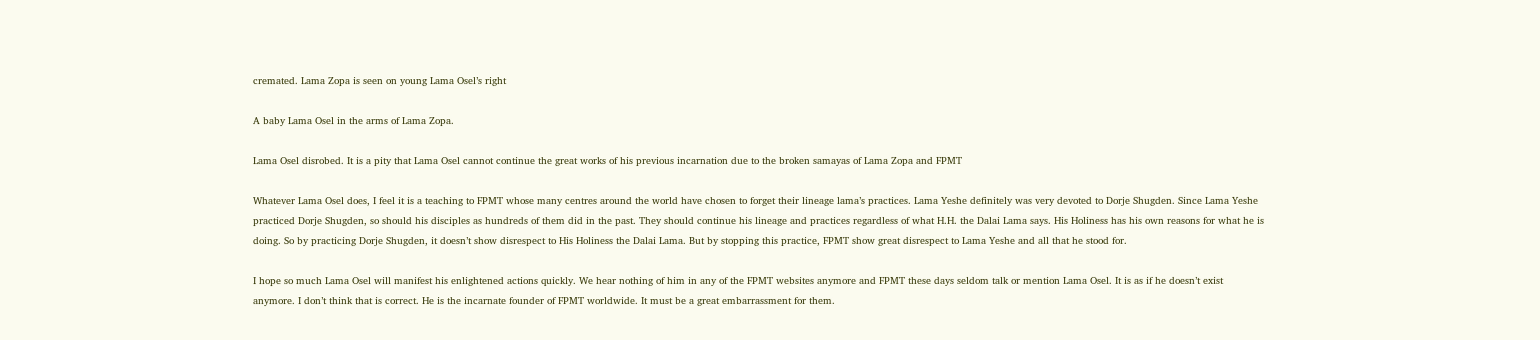cremated. Lama Zopa is seen on young Lama Osel’s right

A baby Lama Osel in the arms of Lama Zopa.

Lama Osel disrobed. It is a pity that Lama Osel cannot continue the great works of his previous incarnation due to the broken samayas of Lama Zopa and FPMT

Whatever Lama Osel does, I feel it is a teaching to FPMT whose many centres around the world have chosen to forget their lineage lama’s practices. Lama Yeshe definitely was very devoted to Dorje Shugden. Since Lama Yeshe practiced Dorje Shugden, so should his disciples as hundreds of them did in the past. They should continue his lineage and practices regardless of what H.H. the Dalai Lama says. His Holiness has his own reasons for what he is doing. So by practicing Dorje Shugden, it doesn’t show disrespect to His Holiness the Dalai Lama. But by stopping this practice, FPMT show great disrespect to Lama Yeshe and all that he stood for.

I hope so much Lama Osel will manifest his enlightened actions quickly. We hear nothing of him in any of the FPMT websites anymore and FPMT these days seldom talk or mention Lama Osel. It is as if he doesn’t exist anymore. I don’t think that is correct. He is the incarnate founder of FPMT worldwide. It must be a great embarrassment for them.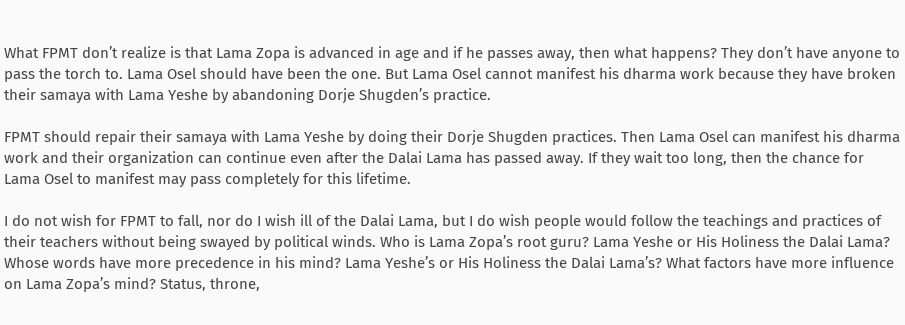What FPMT don’t realize is that Lama Zopa is advanced in age and if he passes away, then what happens? They don’t have anyone to pass the torch to. Lama Osel should have been the one. But Lama Osel cannot manifest his dharma work because they have broken their samaya with Lama Yeshe by abandoning Dorje Shugden’s practice.

FPMT should repair their samaya with Lama Yeshe by doing their Dorje Shugden practices. Then Lama Osel can manifest his dharma work and their organization can continue even after the Dalai Lama has passed away. If they wait too long, then the chance for Lama Osel to manifest may pass completely for this lifetime.

I do not wish for FPMT to fall, nor do I wish ill of the Dalai Lama, but I do wish people would follow the teachings and practices of their teachers without being swayed by political winds. Who is Lama Zopa’s root guru? Lama Yeshe or His Holiness the Dalai Lama? Whose words have more precedence in his mind? Lama Yeshe’s or His Holiness the Dalai Lama’s? What factors have more influence on Lama Zopa’s mind? Status, throne,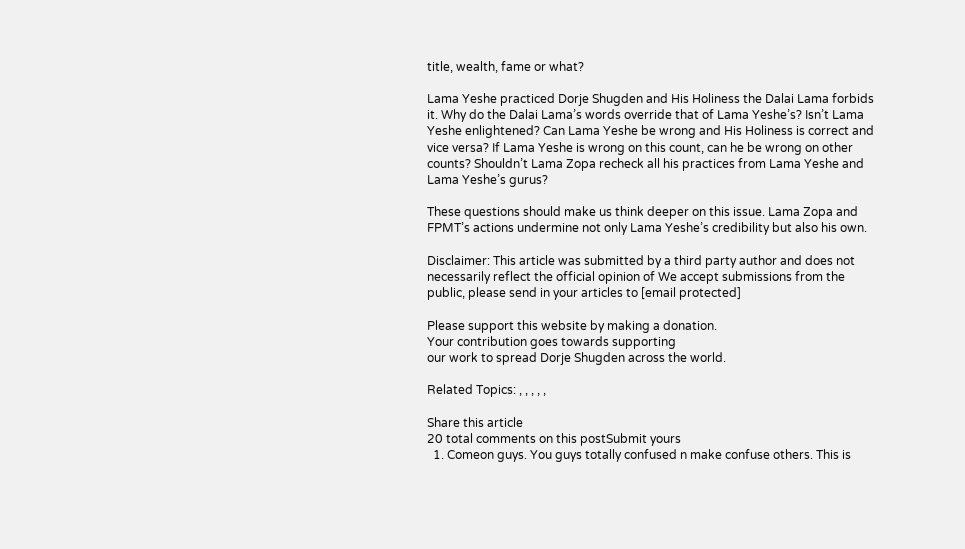title, wealth, fame or what?

Lama Yeshe practiced Dorje Shugden and His Holiness the Dalai Lama forbids it. Why do the Dalai Lama’s words override that of Lama Yeshe’s? Isn’t Lama Yeshe enlightened? Can Lama Yeshe be wrong and His Holiness is correct and vice versa? If Lama Yeshe is wrong on this count, can he be wrong on other counts? Shouldn’t Lama Zopa recheck all his practices from Lama Yeshe and Lama Yeshe’s gurus?

These questions should make us think deeper on this issue. Lama Zopa and FPMT’s actions undermine not only Lama Yeshe’s credibility but also his own.

Disclaimer: This article was submitted by a third party author and does not necessarily reflect the official opinion of We accept submissions from the public, please send in your articles to [email protected]

Please support this website by making a donation.
Your contribution goes towards supporting
our work to spread Dorje Shugden across the world.

Related Topics: , , , , ,

Share this article
20 total comments on this postSubmit yours
  1. Comeon guys. You guys totally confused n make confuse others. This is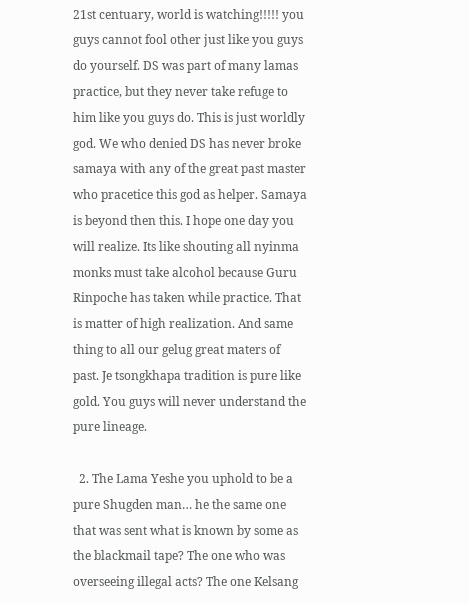21st centuary, world is watching!!!!! you guys cannot fool other just like you guys do yourself. DS was part of many lamas practice, but they never take refuge to him like you guys do. This is just worldly god. We who denied DS has never broke samaya with any of the great past master who pracetice this god as helper. Samaya is beyond then this. I hope one day you will realize. Its like shouting all nyinma monks must take alcohol because Guru Rinpoche has taken while practice. That is matter of high realization. And same thing to all our gelug great maters of past. Je tsongkhapa tradition is pure like gold. You guys will never understand the pure lineage.

  2. The Lama Yeshe you uphold to be a pure Shugden man… he the same one that was sent what is known by some as the blackmail tape? The one who was overseeing illegal acts? The one Kelsang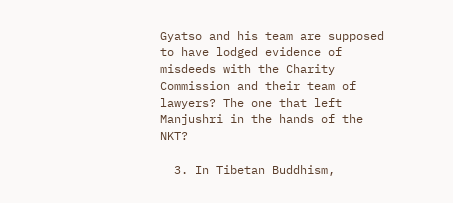Gyatso and his team are supposed to have lodged evidence of misdeeds with the Charity Commission and their team of lawyers? The one that left Manjushri in the hands of the NKT?

  3. In Tibetan Buddhism,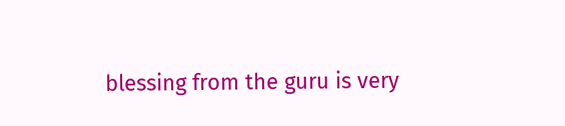blessing from the guru is very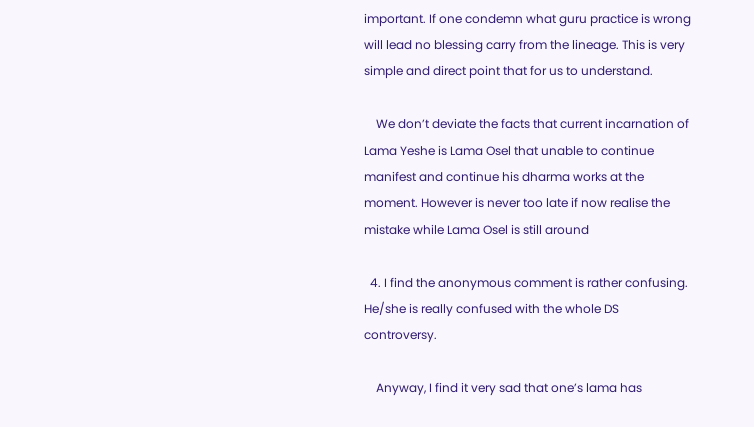important. If one condemn what guru practice is wrong will lead no blessing carry from the lineage. This is very simple and direct point that for us to understand.

    We don’t deviate the facts that current incarnation of Lama Yeshe is Lama Osel that unable to continue manifest and continue his dharma works at the moment. However is never too late if now realise the mistake while Lama Osel is still around

  4. I find the anonymous comment is rather confusing. He/she is really confused with the whole DS controversy.

    Anyway, I find it very sad that one’s lama has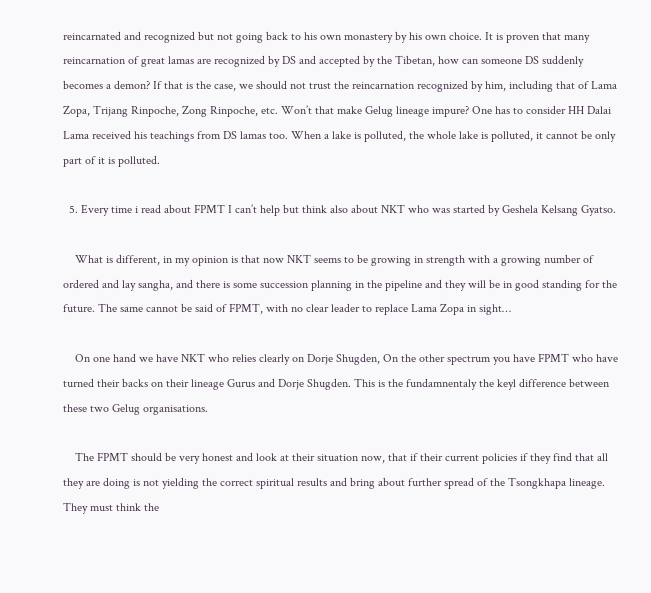reincarnated and recognized but not going back to his own monastery by his own choice. It is proven that many reincarnation of great lamas are recognized by DS and accepted by the Tibetan, how can someone DS suddenly becomes a demon? If that is the case, we should not trust the reincarnation recognized by him, including that of Lama Zopa, Trijang Rinpoche, Zong Rinpoche, etc. Won’t that make Gelug lineage impure? One has to consider HH Dalai Lama received his teachings from DS lamas too. When a lake is polluted, the whole lake is polluted, it cannot be only part of it is polluted.

  5. Every time i read about FPMT I can’t help but think also about NKT who was started by Geshela Kelsang Gyatso.

    What is different, in my opinion is that now NKT seems to be growing in strength with a growing number of ordered and lay sangha, and there is some succession planning in the pipeline and they will be in good standing for the future. The same cannot be said of FPMT, with no clear leader to replace Lama Zopa in sight…

    On one hand we have NKT who relies clearly on Dorje Shugden, On the other spectrum you have FPMT who have turned their backs on their lineage Gurus and Dorje Shugden. This is the fundamnentaly the keyl difference between these two Gelug organisations.

    The FPMT should be very honest and look at their situation now, that if their current policies if they find that all they are doing is not yielding the correct spiritual results and bring about further spread of the Tsongkhapa lineage. They must think the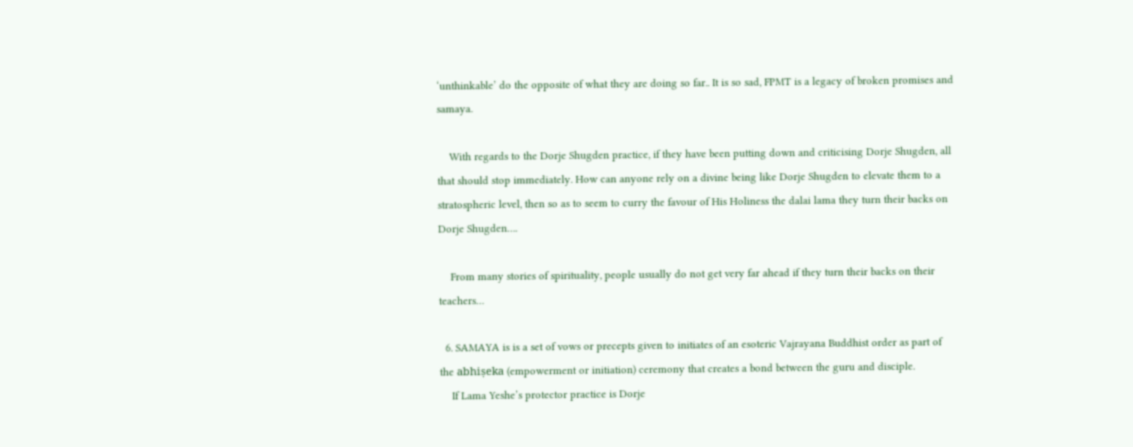‘unthinkable’ do the opposite of what they are doing so far.. It is so sad, FPMT is a legacy of broken promises and samaya.

    With regards to the Dorje Shugden practice, if they have been putting down and criticising Dorje Shugden, all that should stop immediately. How can anyone rely on a divine being like Dorje Shugden to elevate them to a stratospheric level, then so as to seem to curry the favour of His Holiness the dalai lama they turn their backs on Dorje Shugden….

    From many stories of spirituality, people usually do not get very far ahead if they turn their backs on their teachers…

  6. SAMAYA is is a set of vows or precepts given to initiates of an esoteric Vajrayana Buddhist order as part of the abhiṣeka (empowerment or initiation) ceremony that creates a bond between the guru and disciple.
    If Lama Yeshe’s protector practice is Dorje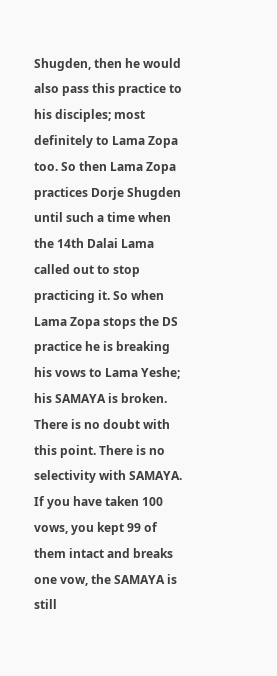Shugden, then he would also pass this practice to his disciples; most definitely to Lama Zopa too. So then Lama Zopa practices Dorje Shugden until such a time when the 14th Dalai Lama called out to stop practicing it. So when Lama Zopa stops the DS practice he is breaking his vows to Lama Yeshe; his SAMAYA is broken. There is no doubt with this point. There is no selectivity with SAMAYA. If you have taken 100 vows, you kept 99 of them intact and breaks one vow, the SAMAYA is still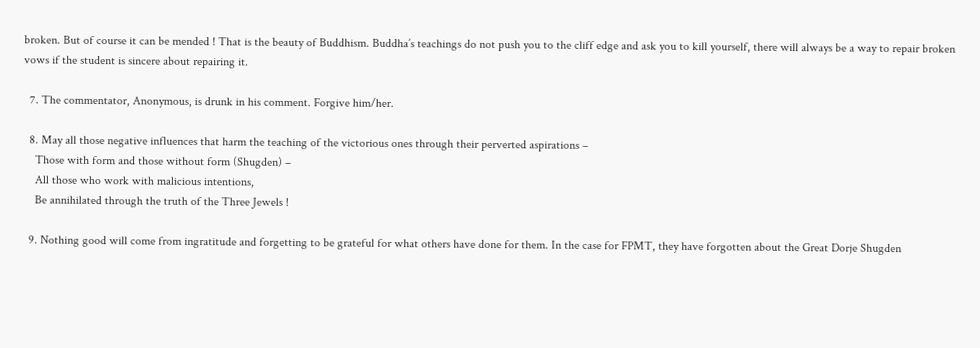broken. But of course it can be mended ! That is the beauty of Buddhism. Buddha’s teachings do not push you to the cliff edge and ask you to kill yourself, there will always be a way to repair broken vows if the student is sincere about repairing it.

  7. The commentator, Anonymous, is drunk in his comment. Forgive him/her.

  8. May all those negative influences that harm the teaching of the victorious ones through their perverted aspirations –
    Those with form and those without form (Shugden) –
    All those who work with malicious intentions,
    Be annihilated through the truth of the Three Jewels !

  9. Nothing good will come from ingratitude and forgetting to be grateful for what others have done for them. In the case for FPMT, they have forgotten about the Great Dorje Shugden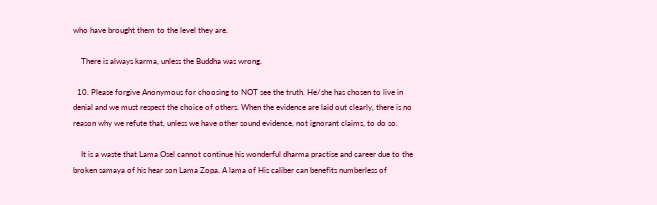who have brought them to the level they are.

    There is always karma, unless the Buddha was wrong.

  10. Please forgive Anonymous for choosing to NOT see the truth. He/she has chosen to live in denial and we must respect the choice of others. When the evidence are laid out clearly, there is no reason why we refute that, unless we have other sound evidence, not ignorant claims, to do so.

    It is a waste that Lama Osel cannot continue his wonderful dharma practise and career due to the broken samaya of his hear son Lama Zopa. A lama of His caliber can benefits numberless of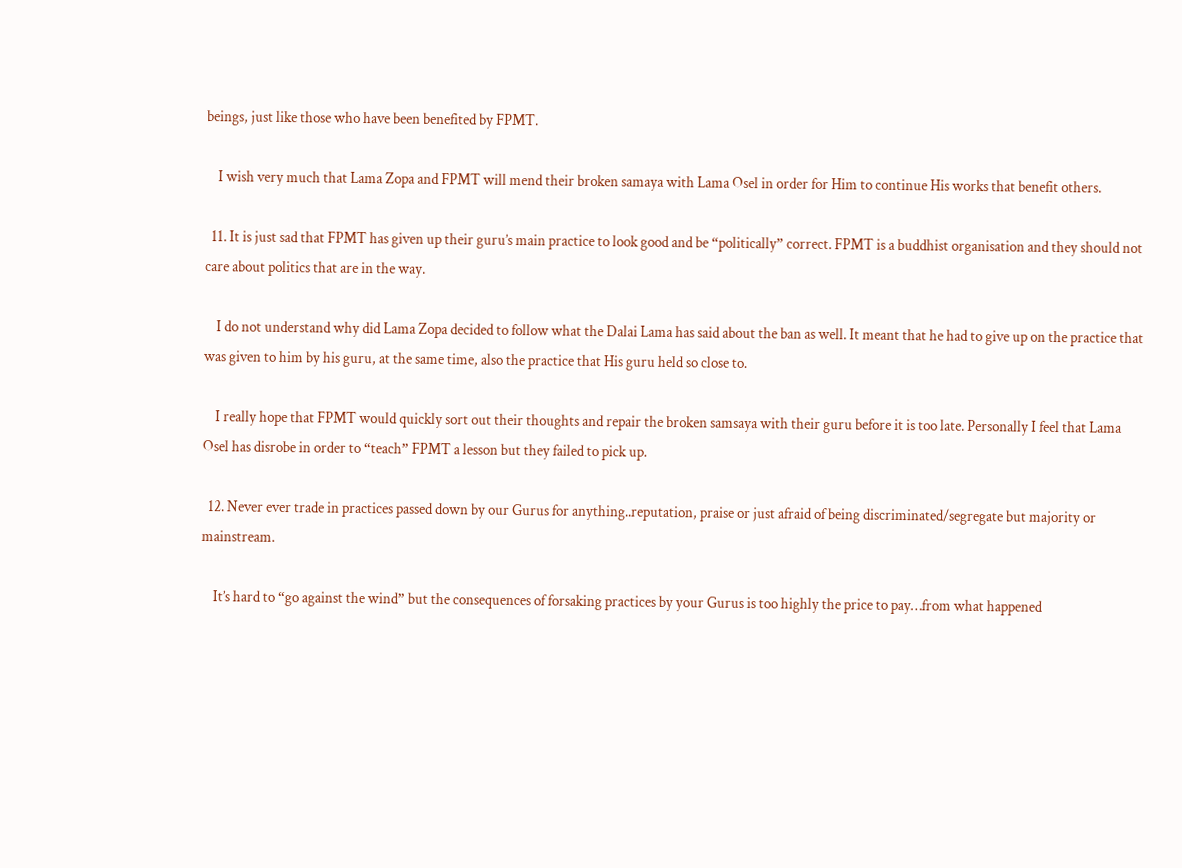beings, just like those who have been benefited by FPMT.

    I wish very much that Lama Zopa and FPMT will mend their broken samaya with Lama Osel in order for Him to continue His works that benefit others.

  11. It is just sad that FPMT has given up their guru’s main practice to look good and be “politically” correct. FPMT is a buddhist organisation and they should not care about politics that are in the way.

    I do not understand why did Lama Zopa decided to follow what the Dalai Lama has said about the ban as well. It meant that he had to give up on the practice that was given to him by his guru, at the same time, also the practice that His guru held so close to.

    I really hope that FPMT would quickly sort out their thoughts and repair the broken samsaya with their guru before it is too late. Personally I feel that Lama Osel has disrobe in order to “teach” FPMT a lesson but they failed to pick up.

  12. Never ever trade in practices passed down by our Gurus for anything..reputation, praise or just afraid of being discriminated/segregate but majority or mainstream.

    It’s hard to “go against the wind” but the consequences of forsaking practices by your Gurus is too highly the price to pay…from what happened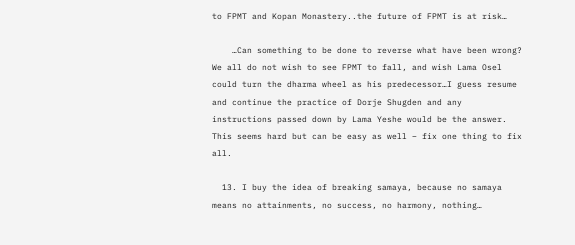to FPMT and Kopan Monastery..the future of FPMT is at risk…

    …Can something to be done to reverse what have been wrong? We all do not wish to see FPMT to fall, and wish Lama Osel could turn the dharma wheel as his predecessor…I guess resume and continue the practice of Dorje Shugden and any instructions passed down by Lama Yeshe would be the answer. This seems hard but can be easy as well – fix one thing to fix all.

  13. I buy the idea of breaking samaya, because no samaya means no attainments, no success, no harmony, nothing…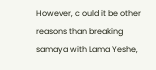However, c ould it be other reasons than breaking samaya with Lama Yeshe,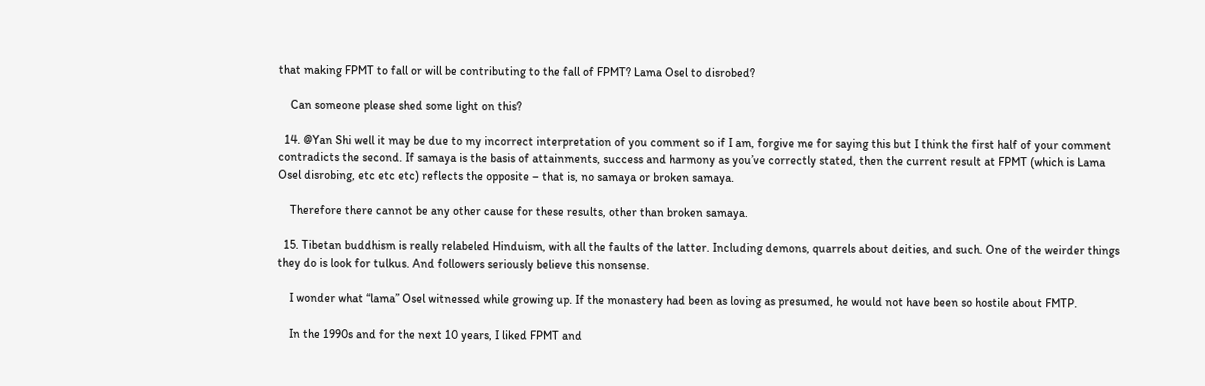that making FPMT to fall or will be contributing to the fall of FPMT? Lama Osel to disrobed?

    Can someone please shed some light on this?

  14. @Yan Shi well it may be due to my incorrect interpretation of you comment so if I am, forgive me for saying this but I think the first half of your comment contradicts the second. If samaya is the basis of attainments, success and harmony as you’ve correctly stated, then the current result at FPMT (which is Lama Osel disrobing, etc etc etc) reflects the opposite – that is, no samaya or broken samaya.

    Therefore there cannot be any other cause for these results, other than broken samaya.

  15. Tibetan buddhism is really relabeled Hinduism, with all the faults of the latter. Including demons, quarrels about deities, and such. One of the weirder things they do is look for tulkus. And followers seriously believe this nonsense.

    I wonder what “lama” Osel witnessed while growing up. If the monastery had been as loving as presumed, he would not have been so hostile about FMTP.

    In the 1990s and for the next 10 years, I liked FPMT and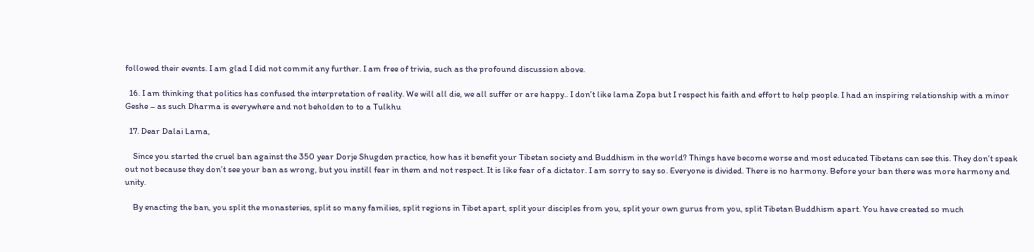followed their events. I am glad I did not commit any further. I am free of trivia, such as the profound discussion above.

  16. I am thinking that politics has confused the interpretation of reality. We will all die, we all suffer or are happy.. I don’t like lama Zopa but I respect his faith and effort to help people. I had an inspiring relationship with a minor Geshe – as such Dharma is everywhere and not beholden to to a Tulkhu

  17. Dear Dalai Lama,

    Since you started the cruel ban against the 350 year Dorje Shugden practice, how has it benefit your Tibetan society and Buddhism in the world? Things have become worse and most educated Tibetans can see this. They don’t speak out not because they don’t see your ban as wrong, but you instill fear in them and not respect. It is like fear of a dictator. I am sorry to say so. Everyone is divided. There is no harmony. Before your ban there was more harmony and unity.

    By enacting the ban, you split the monasteries, split so many families, split regions in Tibet apart, split your disciples from you, split your own gurus from you, split Tibetan Buddhism apart. You have created so much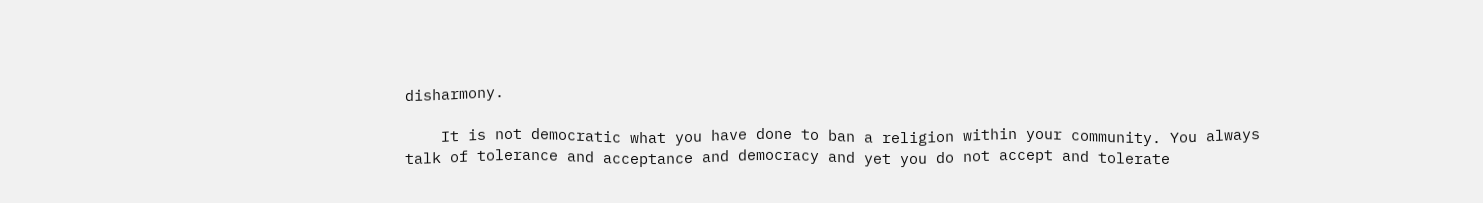disharmony.

    It is not democratic what you have done to ban a religion within your community. You always talk of tolerance and acceptance and democracy and yet you do not accept and tolerate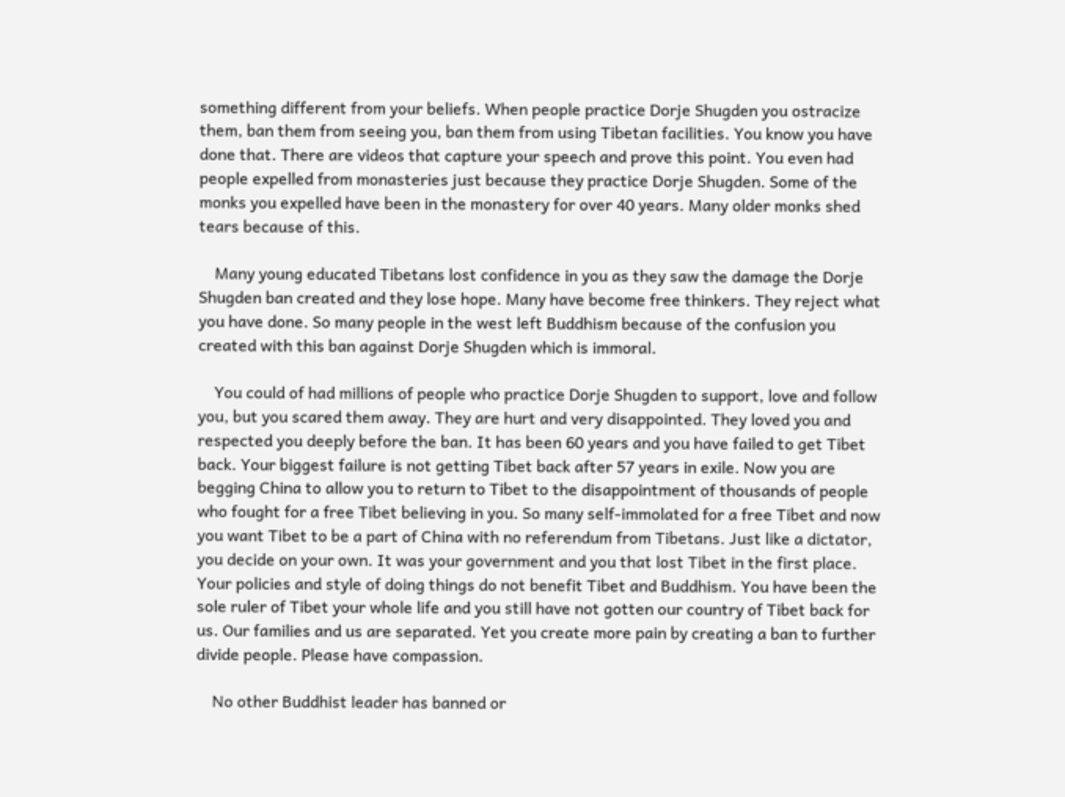something different from your beliefs. When people practice Dorje Shugden you ostracize them, ban them from seeing you, ban them from using Tibetan facilities. You know you have done that. There are videos that capture your speech and prove this point. You even had people expelled from monasteries just because they practice Dorje Shugden. Some of the monks you expelled have been in the monastery for over 40 years. Many older monks shed tears because of this.

    Many young educated Tibetans lost confidence in you as they saw the damage the Dorje Shugden ban created and they lose hope. Many have become free thinkers. They reject what you have done. So many people in the west left Buddhism because of the confusion you created with this ban against Dorje Shugden which is immoral.

    You could of had millions of people who practice Dorje Shugden to support, love and follow you, but you scared them away. They are hurt and very disappointed. They loved you and respected you deeply before the ban. It has been 60 years and you have failed to get Tibet back. Your biggest failure is not getting Tibet back after 57 years in exile. Now you are begging China to allow you to return to Tibet to the disappointment of thousands of people who fought for a free Tibet believing in you. So many self-immolated for a free Tibet and now you want Tibet to be a part of China with no referendum from Tibetans. Just like a dictator, you decide on your own. It was your government and you that lost Tibet in the first place. Your policies and style of doing things do not benefit Tibet and Buddhism. You have been the sole ruler of Tibet your whole life and you still have not gotten our country of Tibet back for us. Our families and us are separated. Yet you create more pain by creating a ban to further divide people. Please have compassion.

    No other Buddhist leader has banned or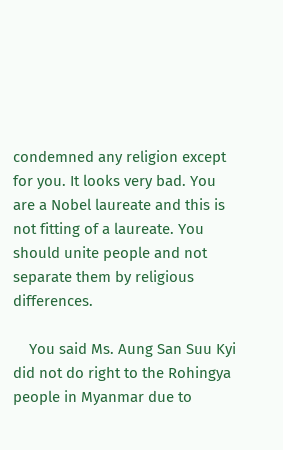condemned any religion except for you. It looks very bad. You are a Nobel laureate and this is not fitting of a laureate. You should unite people and not separate them by religious differences.

    You said Ms. Aung San Suu Kyi did not do right to the Rohingya people in Myanmar due to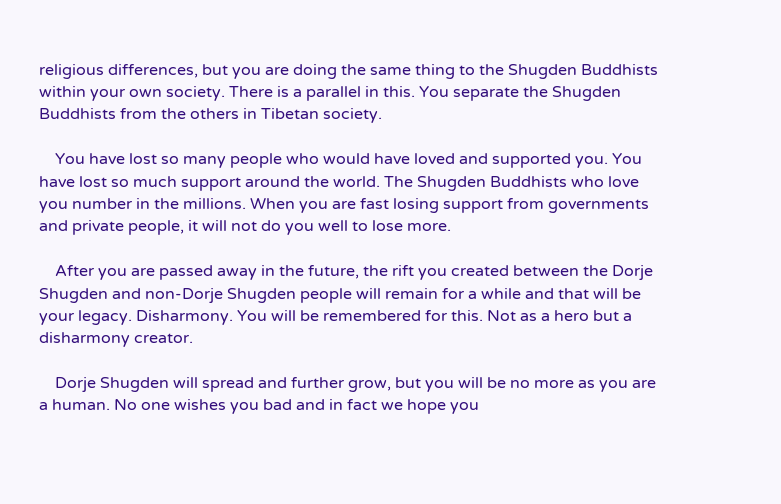religious differences, but you are doing the same thing to the Shugden Buddhists within your own society. There is a parallel in this. You separate the Shugden Buddhists from the others in Tibetan society.

    You have lost so many people who would have loved and supported you. You have lost so much support around the world. The Shugden Buddhists who love you number in the millions. When you are fast losing support from governments and private people, it will not do you well to lose more.

    After you are passed away in the future, the rift you created between the Dorje Shugden and non-Dorje Shugden people will remain for a while and that will be your legacy. Disharmony. You will be remembered for this. Not as a hero but a disharmony creator.

    Dorje Shugden will spread and further grow, but you will be no more as you are a human. No one wishes you bad and in fact we hope you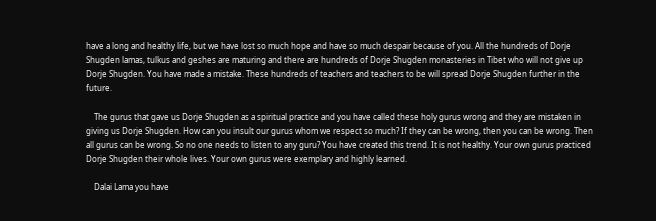have a long and healthy life, but we have lost so much hope and have so much despair because of you. All the hundreds of Dorje Shugden lamas, tulkus and geshes are maturing and there are hundreds of Dorje Shugden monasteries in Tibet who will not give up Dorje Shugden. You have made a mistake. These hundreds of teachers and teachers to be will spread Dorje Shugden further in the future.

    The gurus that gave us Dorje Shugden as a spiritual practice and you have called these holy gurus wrong and they are mistaken in giving us Dorje Shugden. How can you insult our gurus whom we respect so much? If they can be wrong, then you can be wrong. Then all gurus can be wrong. So no one needs to listen to any guru? You have created this trend. It is not healthy. Your own gurus practiced Dorje Shugden their whole lives. Your own gurus were exemplary and highly learned.

    Dalai Lama you have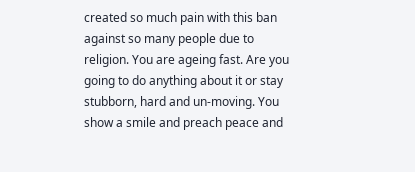created so much pain with this ban against so many people due to religion. You are ageing fast. Are you going to do anything about it or stay stubborn, hard and un-moving. You show a smile and preach peace and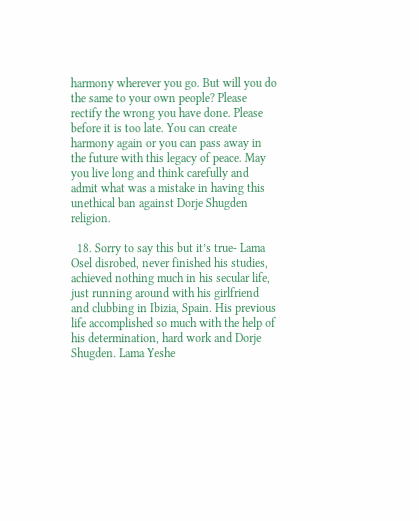harmony wherever you go. But will you do the same to your own people? Please rectify the wrong you have done. Please before it is too late. You can create harmony again or you can pass away in the future with this legacy of peace. May you live long and think carefully and admit what was a mistake in having this unethical ban against Dorje Shugden religion.

  18. Sorry to say this but it’s true- Lama Osel disrobed, never finished his studies, achieved nothing much in his secular life, just running around with his girlfriend and clubbing in Ibizia, Spain. His previous life accomplished so much with the help of his determination, hard work and Dorje Shugden. Lama Yeshe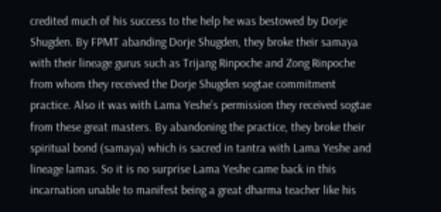credited much of his success to the help he was bestowed by Dorje Shugden. By FPMT abanding Dorje Shugden, they broke their samaya with their lineage gurus such as Trijang Rinpoche and Zong Rinpoche from whom they received the Dorje Shugden sogtae commitment practice. Also it was with Lama Yeshe’s permission they received sogtae from these great masters. By abandoning the practice, they broke their spiritual bond (samaya) which is sacred in tantra with Lama Yeshe and lineage lamas. So it is no surprise Lama Yeshe came back in this incarnation unable to manifest being a great dharma teacher like his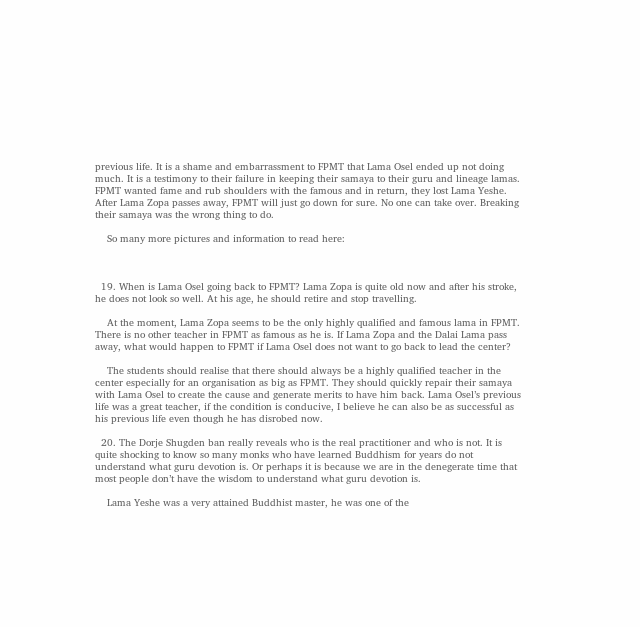previous life. It is a shame and embarrassment to FPMT that Lama Osel ended up not doing much. It is a testimony to their failure in keeping their samaya to their guru and lineage lamas. FPMT wanted fame and rub shoulders with the famous and in return, they lost Lama Yeshe. After Lama Zopa passes away, FPMT will just go down for sure. No one can take over. Breaking their samaya was the wrong thing to do.

    So many more pictures and information to read here:



  19. When is Lama Osel going back to FPMT? Lama Zopa is quite old now and after his stroke, he does not look so well. At his age, he should retire and stop travelling.

    At the moment, Lama Zopa seems to be the only highly qualified and famous lama in FPMT. There is no other teacher in FPMT as famous as he is. If Lama Zopa and the Dalai Lama pass away, what would happen to FPMT if Lama Osel does not want to go back to lead the center?

    The students should realise that there should always be a highly qualified teacher in the center especially for an organisation as big as FPMT. They should quickly repair their samaya with Lama Osel to create the cause and generate merits to have him back. Lama Osel’s previous life was a great teacher, if the condition is conducive, I believe he can also be as successful as his previous life even though he has disrobed now.

  20. The Dorje Shugden ban really reveals who is the real practitioner and who is not. It is quite shocking to know so many monks who have learned Buddhism for years do not understand what guru devotion is. Or perhaps it is because we are in the denegerate time that most people don’t have the wisdom to understand what guru devotion is.

    Lama Yeshe was a very attained Buddhist master, he was one of the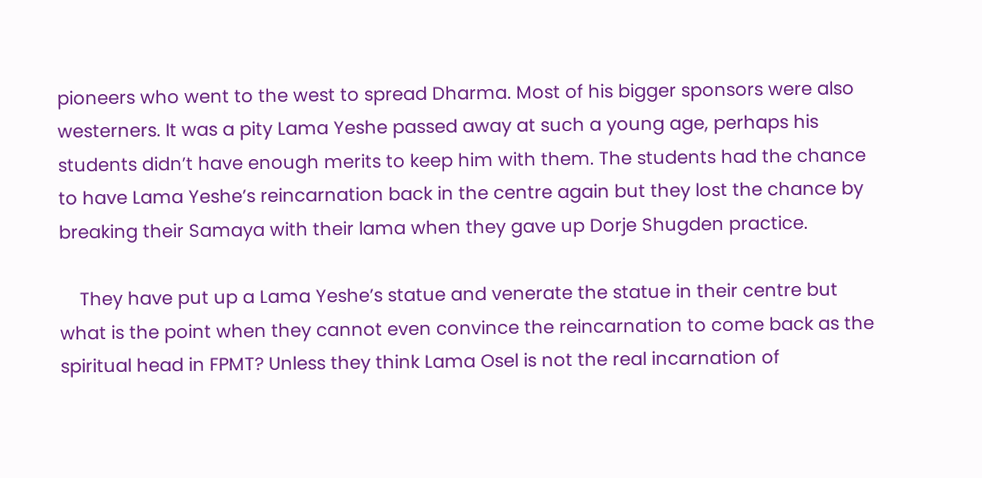pioneers who went to the west to spread Dharma. Most of his bigger sponsors were also westerners. It was a pity Lama Yeshe passed away at such a young age, perhaps his students didn’t have enough merits to keep him with them. The students had the chance to have Lama Yeshe’s reincarnation back in the centre again but they lost the chance by breaking their Samaya with their lama when they gave up Dorje Shugden practice.

    They have put up a Lama Yeshe’s statue and venerate the statue in their centre but what is the point when they cannot even convince the reincarnation to come back as the spiritual head in FPMT? Unless they think Lama Osel is not the real incarnation of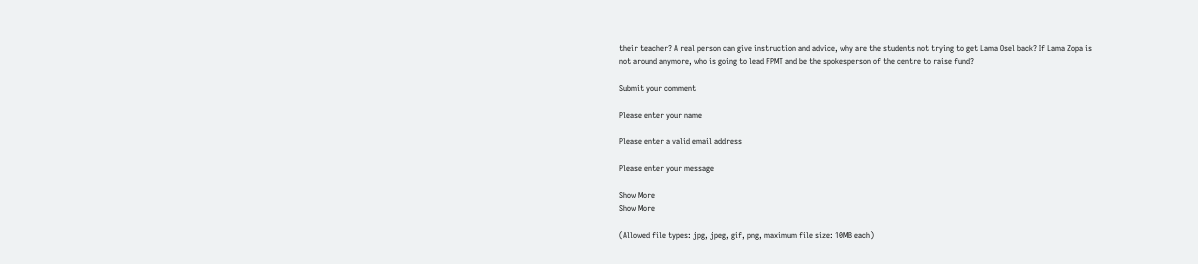their teacher? A real person can give instruction and advice, why are the students not trying to get Lama Osel back? If Lama Zopa is not around anymore, who is going to lead FPMT and be the spokesperson of the centre to raise fund?

Submit your comment

Please enter your name

Please enter a valid email address

Please enter your message

Show More
Show More

(Allowed file types: jpg, jpeg, gif, png, maximum file size: 10MB each)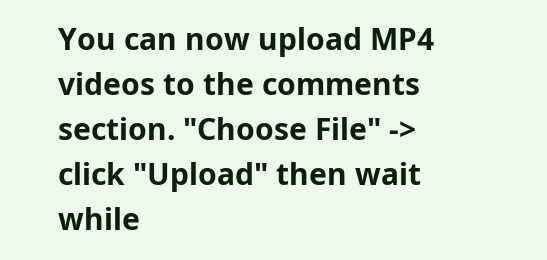You can now upload MP4 videos to the comments section. "Choose File" -> click "Upload" then wait while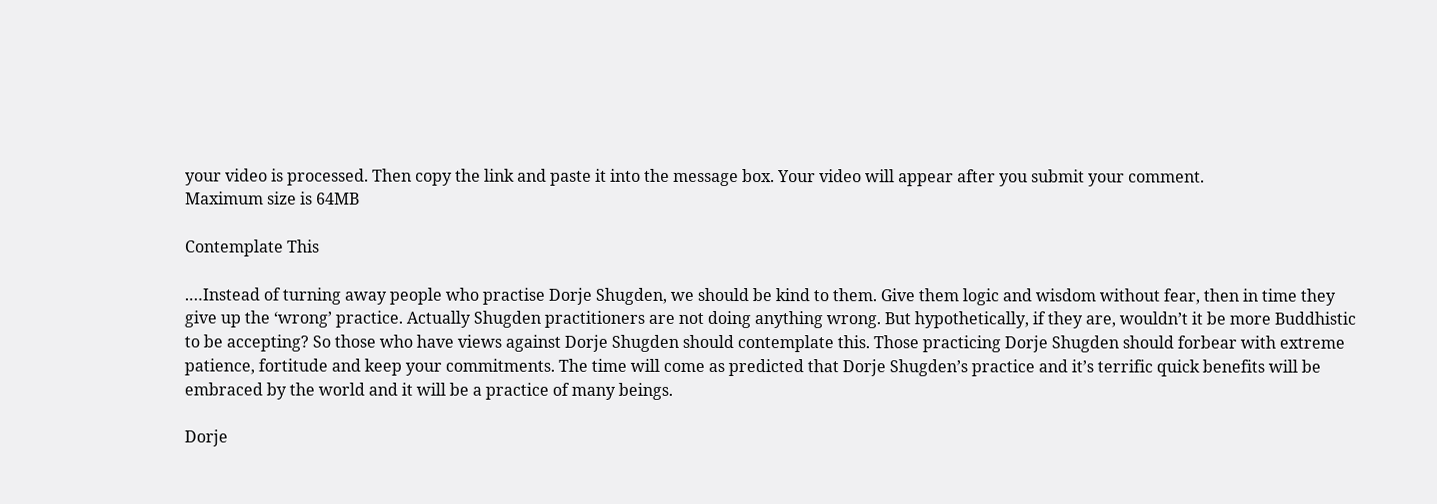your video is processed. Then copy the link and paste it into the message box. Your video will appear after you submit your comment.
Maximum size is 64MB

Contemplate This

.…Instead of turning away people who practise Dorje Shugden, we should be kind to them. Give them logic and wisdom without fear, then in time they give up the ‘wrong’ practice. Actually Shugden practitioners are not doing anything wrong. But hypothetically, if they are, wouldn’t it be more Buddhistic to be accepting? So those who have views against Dorje Shugden should contemplate this. Those practicing Dorje Shugden should forbear with extreme patience, fortitude and keep your commitments. The time will come as predicted that Dorje Shugden’s practice and it’s terrific quick benefits will be embraced by the world and it will be a practice of many beings.

Dorje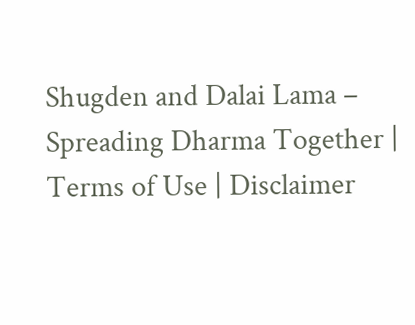Shugden and Dalai Lama – Spreading Dharma Together | Terms of Use | Disclaimer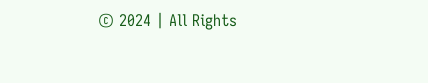© 2024 | All Rights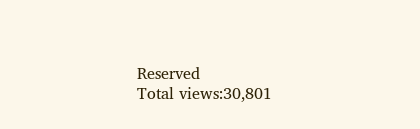Reserved
Total views:30,801